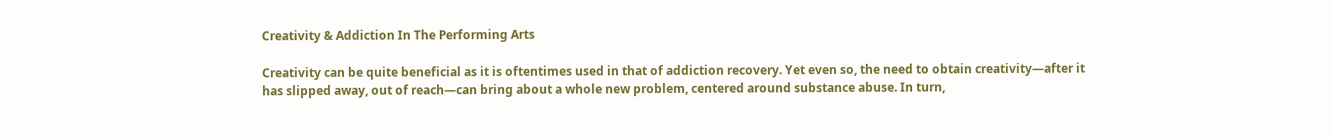Creativity & Addiction In The Performing Arts

Creativity can be quite beneficial as it is oftentimes used in that of addiction recovery. Yet even so, the need to obtain creativity—after it has slipped away, out of reach—can bring about a whole new problem, centered around substance abuse. In turn,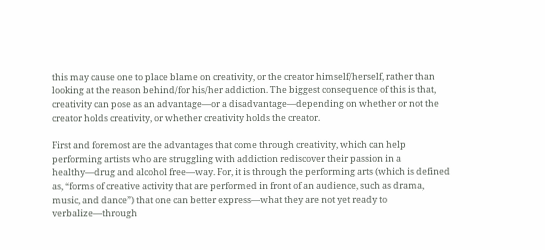this may cause one to place blame on creativity, or the creator himself/herself, rather than looking at the reason behind/for his/her addiction. The biggest consequence of this is that, creativity can pose as an advantage—or a disadvantage—depending on whether or not the creator holds creativity, or whether creativity holds the creator.

First and foremost are the advantages that come through creativity, which can help performing artists who are struggling with addiction rediscover their passion in a healthy—drug and alcohol free—way. For, it is through the performing arts (which is defined as, “forms of creative activity that are performed in front of an audience, such as drama, music, and dance”) that one can better express—what they are not yet ready to verbalize—through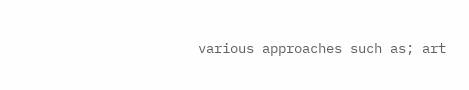various approaches such as; art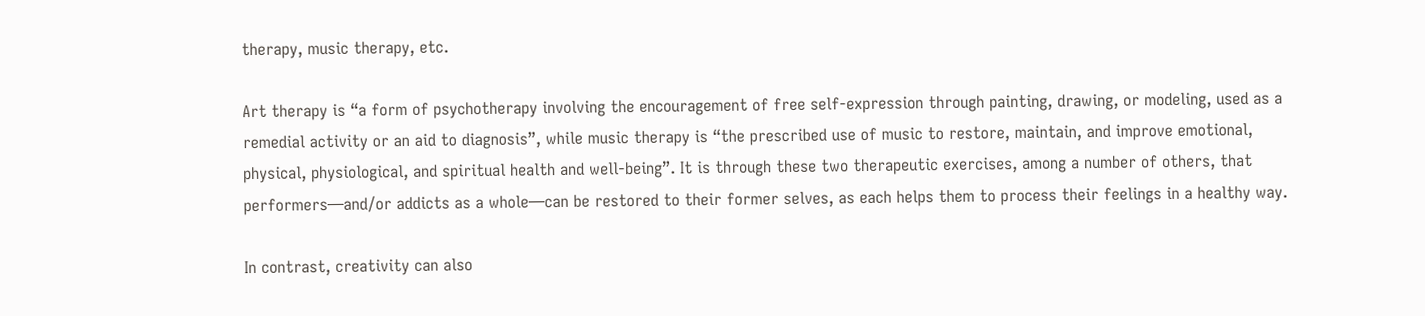therapy, music therapy, etc.

Art therapy is “a form of psychotherapy involving the encouragement of free self-expression through painting, drawing, or modeling, used as a remedial activity or an aid to diagnosis”, while music therapy is “the prescribed use of music to restore, maintain, and improve emotional, physical, physiological, and spiritual health and well-being”. It is through these two therapeutic exercises, among a number of others, that performers—and/or addicts as a whole—can be restored to their former selves, as each helps them to process their feelings in a healthy way.

In contrast, creativity can also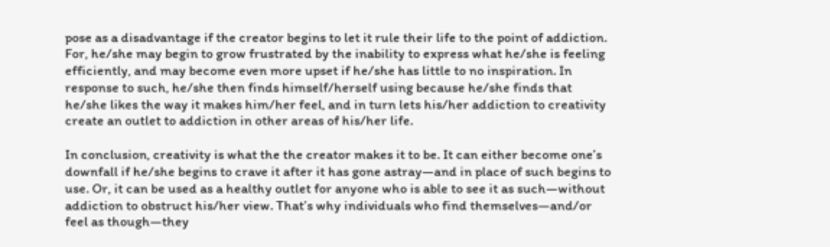pose as a disadvantage if the creator begins to let it rule their life to the point of addiction. For, he/she may begin to grow frustrated by the inability to express what he/she is feeling efficiently, and may become even more upset if he/she has little to no inspiration. In response to such, he/she then finds himself/herself using because he/she finds that he/she likes the way it makes him/her feel, and in turn lets his/her addiction to creativity create an outlet to addiction in other areas of his/her life.

In conclusion, creativity is what the the creator makes it to be. It can either become one’s downfall if he/she begins to crave it after it has gone astray—and in place of such begins to use. Or, it can be used as a healthy outlet for anyone who is able to see it as such—without addiction to obstruct his/her view. That’s why individuals who find themselves—and/or feel as though—they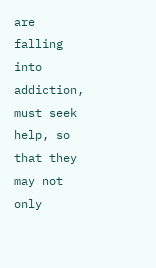are falling into addiction, must seek help, so that they may not only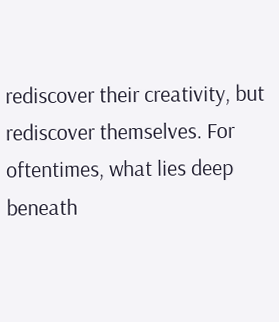rediscover their creativity, but rediscover themselves. For oftentimes, what lies deep beneath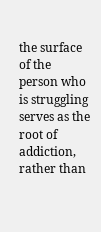the surface of the person who is struggling serves as the root of addiction, rather than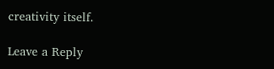creativity itself.

Leave a Reply